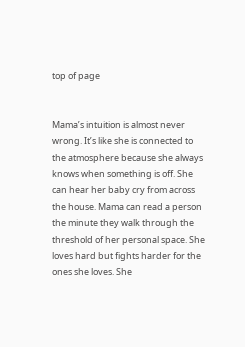top of page


Mama’s intuition is almost never wrong. It’s like she is connected to the atmosphere because she always knows when something is off. She can hear her baby cry from across the house. Mama can read a person the minute they walk through the threshold of her personal space. She loves hard but fights harder for the ones she loves. She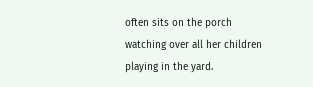often sits on the porch watching over all her children playing in the yard.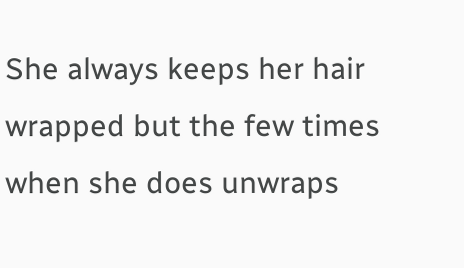She always keeps her hair wrapped but the few times when she does unwraps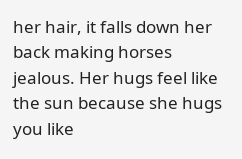her hair, it falls down her back making horses jealous. Her hugs feel like the sun because she hugs you like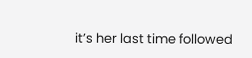it’s her last time followed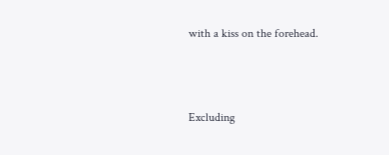with a kiss on the forehead.



Excluding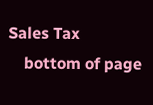Sales Tax
    bottom of page